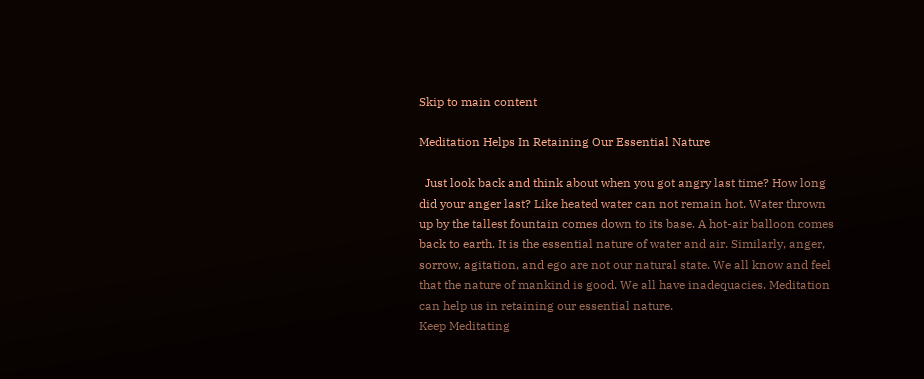Skip to main content

Meditation Helps In Retaining Our Essential Nature

  Just look back and think about when you got angry last time? How long did your anger last? Like heated water can not remain hot. Water thrown up by the tallest fountain comes down to its base. A hot-air balloon comes back to earth. It is the essential nature of water and air. Similarly, anger, sorrow, agitation, and ego are not our natural state. We all know and feel that the nature of mankind is good. We all have inadequacies. Meditation can help us in retaining our essential nature.                                                                                                                                Keep Meditating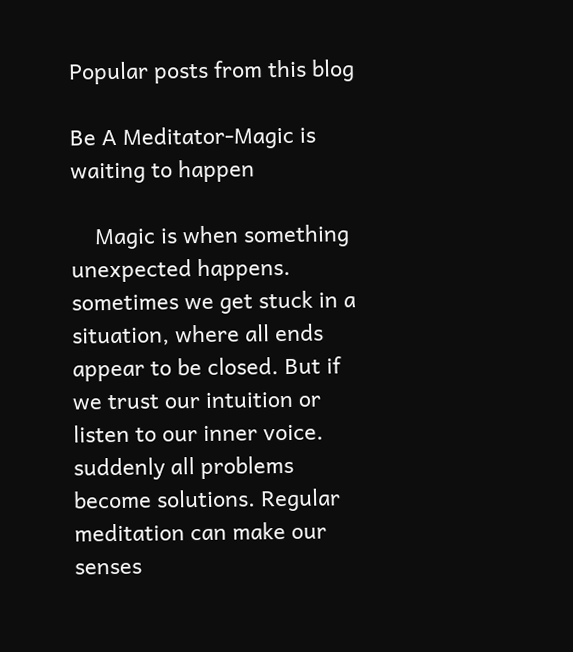Popular posts from this blog

Be A Meditator-Magic is waiting to happen

    Magic is when something unexpected happens. sometimes we get stuck in a situation, where all ends appear to be closed. But if we trust our intuition or listen to our inner voice. suddenly all problems become solutions. Regular meditation can make our senses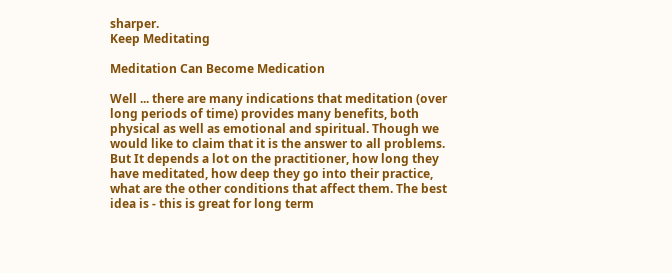sharper.                                                                                                                                              Keep Meditating

Meditation Can Become Medication

Well ... there are many indications that meditation (over long periods of time) provides many benefits, both physical as well as emotional and spiritual. Though we would like to claim that it is the answer to all problems. But It depends a lot on the practitioner, how long they have meditated, how deep they go into their practice, what are the other conditions that affect them. The best idea is - this is great for long term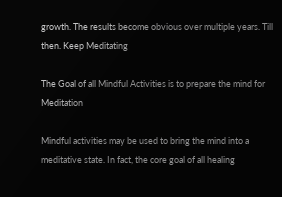growth. The results become obvious over multiple years. Till then. Keep Meditating

The Goal of all Mindful Activities is to prepare the mind for Meditation

Mindful activities may be used to bring the mind into a meditative state. In fact, the core goal of all healing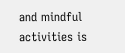and mindful activities is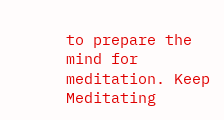to prepare the mind for meditation. Keep Meditating